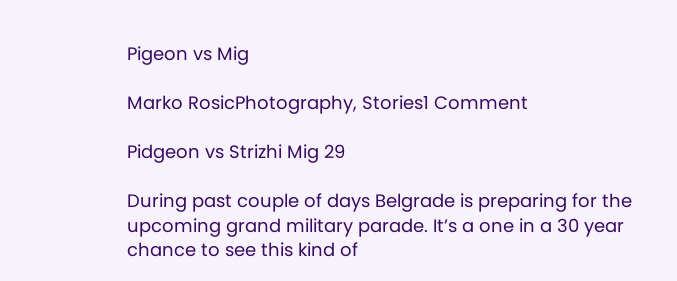Pigeon vs Mig

Marko RosicPhotography, Stories1 Comment

Pidgeon vs Strizhi Mig 29

During past couple of days Belgrade is preparing for the upcoming grand military parade. It’s a one in a 30 year chance to see this kind of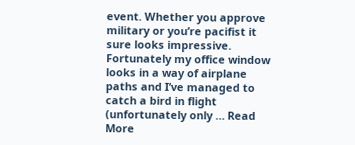event. Whether you approve military or you’re pacifist it sure looks impressive. Fortunately my office window looks in a way of airplane paths and I’ve managed to catch a bird in flight (unfortunately only … Read More